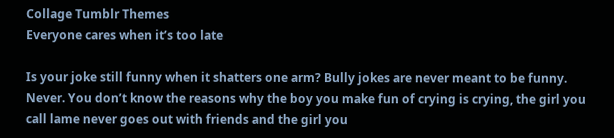Collage Tumblr Themes
Everyone cares when it’s too late

Is your joke still funny when it shatters one arm? Bully jokes are never meant to be funny. Never. You don’t know the reasons why the boy you make fun of crying is crying, the girl you call lame never goes out with friends and the girl you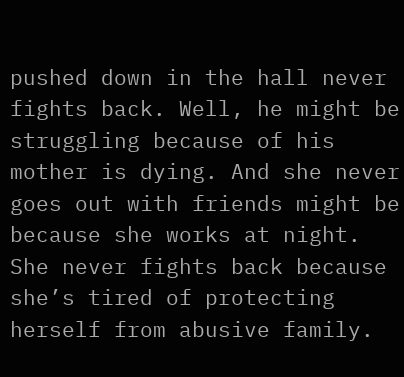pushed down in the hall never fights back. Well, he might be struggling because of his mother is dying. And she never goes out with friends might be because she works at night. She never fights back because she’s tired of protecting herself from abusive family.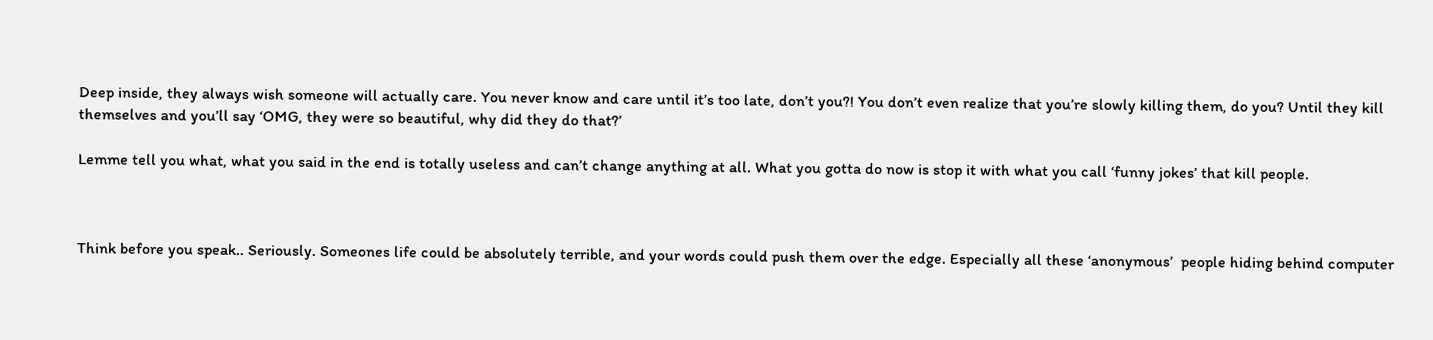Deep inside, they always wish someone will actually care. You never know and care until it’s too late, don’t you?! You don’t even realize that you’re slowly killing them, do you? Until they kill themselves and you’ll say ‘OMG, they were so beautiful, why did they do that?’

Lemme tell you what, what you said in the end is totally useless and can’t change anything at all. What you gotta do now is stop it with what you call ‘funny jokes’ that kill people.



Think before you speak.. Seriously. Someones life could be absolutely terrible, and your words could push them over the edge. Especially all these ‘anonymous’  people hiding behind computer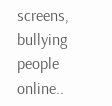screens, bullying people online..